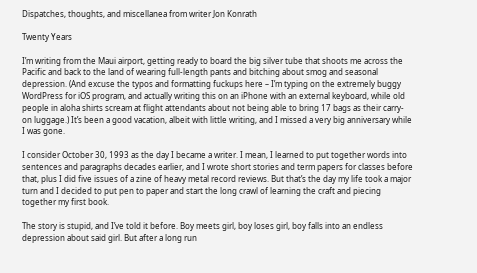Dispatches, thoughts, and miscellanea from writer Jon Konrath

Twenty Years

I’m writing from the Maui airport, getting ready to board the big silver tube that shoots me across the Pacific and back to the land of wearing full-length pants and bitching about smog and seasonal depression. (And excuse the typos and formatting fuckups here – I’m typing on the extremely buggy WordPress for iOS program, and actually writing this on an iPhone with an external keyboard, while old people in aloha shirts scream at flight attendants about not being able to bring 17 bags as their carry-on luggage.) It’s been a good vacation, albeit with little writing, and I missed a very big anniversary while I was gone.

I consider October 30, 1993 as the day I became a writer. I mean, I learned to put together words into sentences and paragraphs decades earlier, and I wrote short stories and term papers for classes before that, plus I did five issues of a zine of heavy metal record reviews. But that’s the day my life took a major turn and I decided to put pen to paper and start the long crawl of learning the craft and piecing together my first book.

The story is stupid, and I’ve told it before. Boy meets girl, boy loses girl, boy falls into an endless depression about said girl. But after a long run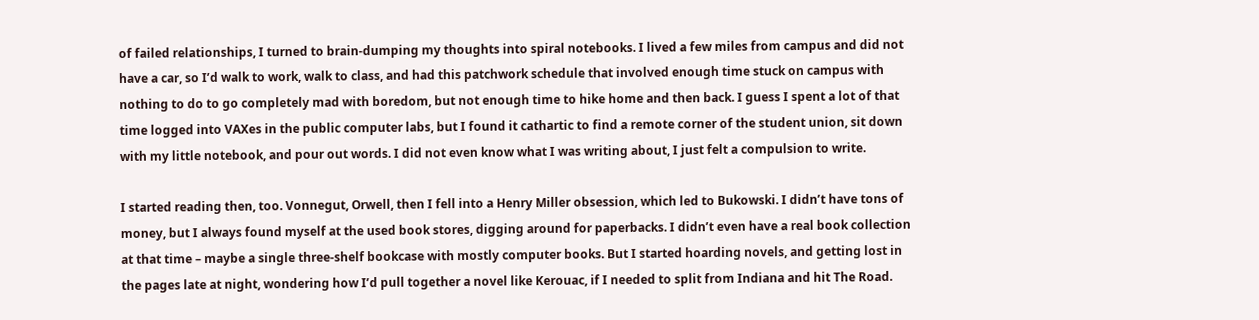of failed relationships, I turned to brain-dumping my thoughts into spiral notebooks. I lived a few miles from campus and did not have a car, so I’d walk to work, walk to class, and had this patchwork schedule that involved enough time stuck on campus with nothing to do to go completely mad with boredom, but not enough time to hike home and then back. I guess I spent a lot of that time logged into VAXes in the public computer labs, but I found it cathartic to find a remote corner of the student union, sit down with my little notebook, and pour out words. I did not even know what I was writing about, I just felt a compulsion to write.

I started reading then, too. Vonnegut, Orwell, then I fell into a Henry Miller obsession, which led to Bukowski. I didn’t have tons of money, but I always found myself at the used book stores, digging around for paperbacks. I didn’t even have a real book collection at that time – maybe a single three-shelf bookcase with mostly computer books. But I started hoarding novels, and getting lost in the pages late at night, wondering how I’d pull together a novel like Kerouac, if I needed to split from Indiana and hit The Road.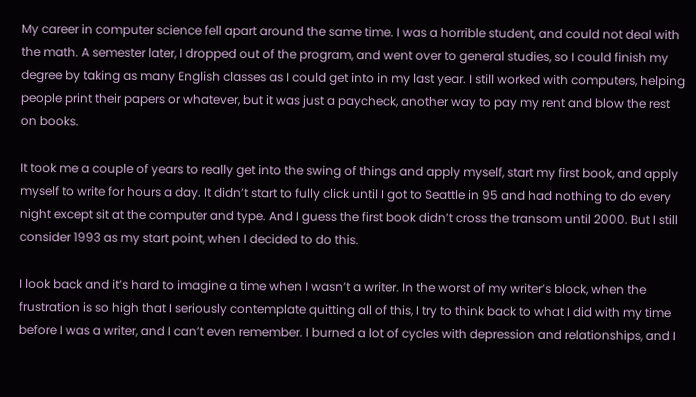My career in computer science fell apart around the same time. I was a horrible student, and could not deal with the math. A semester later, I dropped out of the program, and went over to general studies, so I could finish my degree by taking as many English classes as I could get into in my last year. I still worked with computers, helping people print their papers or whatever, but it was just a paycheck, another way to pay my rent and blow the rest on books.

It took me a couple of years to really get into the swing of things and apply myself, start my first book, and apply myself to write for hours a day. It didn’t start to fully click until I got to Seattle in 95 and had nothing to do every night except sit at the computer and type. And I guess the first book didn’t cross the transom until 2000. But I still consider 1993 as my start point, when I decided to do this.

I look back and it’s hard to imagine a time when I wasn’t a writer. In the worst of my writer’s block, when the frustration is so high that I seriously contemplate quitting all of this, I try to think back to what I did with my time before I was a writer, and I can’t even remember. I burned a lot of cycles with depression and relationships, and I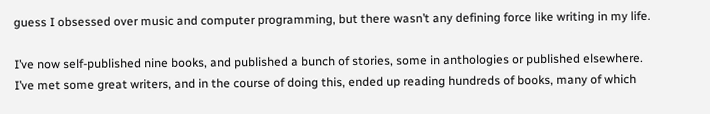guess I obsessed over music and computer programming, but there wasn’t any defining force like writing in my life.

I’ve now self-published nine books, and published a bunch of stories, some in anthologies or published elsewhere. I’ve met some great writers, and in the course of doing this, ended up reading hundreds of books, many of which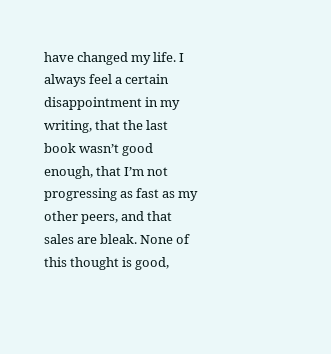have changed my life. I always feel a certain disappointment in my writing, that the last book wasn’t good enough, that I’m not progressing as fast as my other peers, and that sales are bleak. None of this thought is good,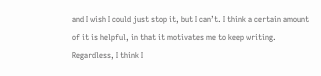and I wish I could just stop it, but I can’t. I think a certain amount of it is helpful, in that it motivates me to keep writing. Regardless, I think I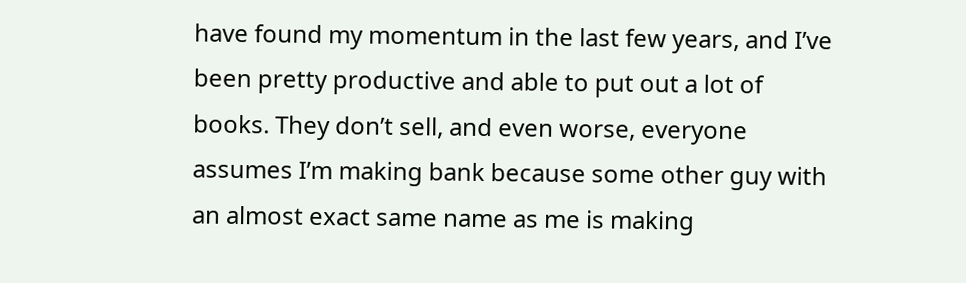have found my momentum in the last few years, and I’ve been pretty productive and able to put out a lot of books. They don’t sell, and even worse, everyone assumes I’m making bank because some other guy with an almost exact same name as me is making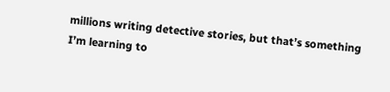millions writing detective stories, but that’s something I’m learning to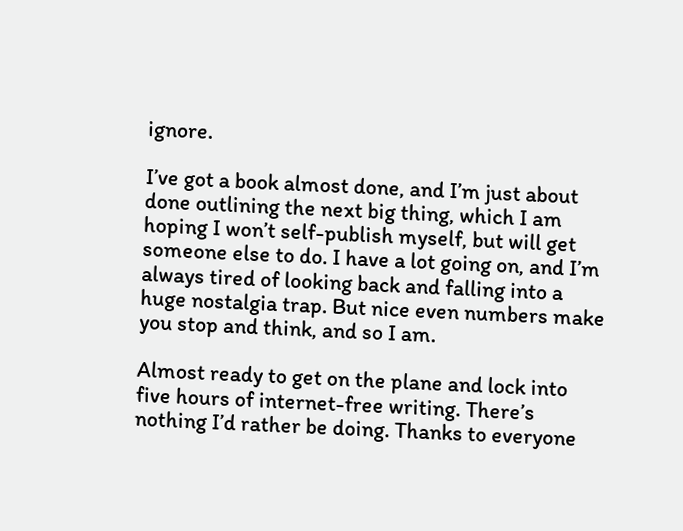ignore.

I’ve got a book almost done, and I’m just about done outlining the next big thing, which I am hoping I won’t self-publish myself, but will get someone else to do. I have a lot going on, and I’m always tired of looking back and falling into a huge nostalgia trap. But nice even numbers make you stop and think, and so I am.

Almost ready to get on the plane and lock into five hours of internet-free writing. There’s nothing I’d rather be doing. Thanks to everyone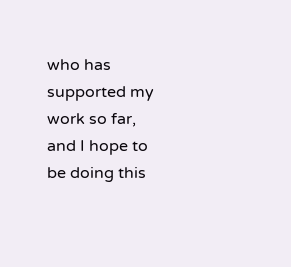who has supported my work so far, and I hope to be doing this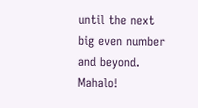until the next big even number and beyond. Mahalo!